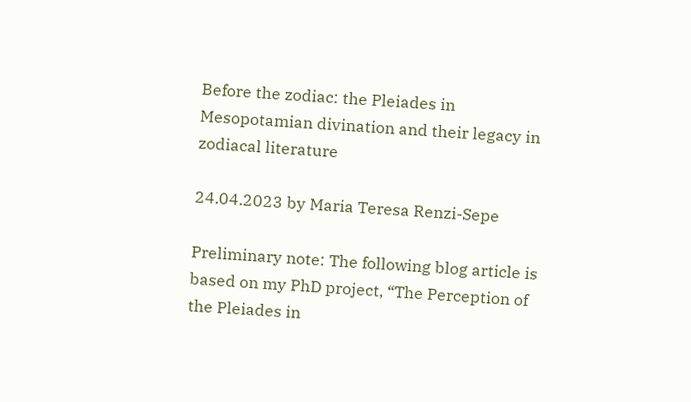Before the zodiac: the Pleiades in Mesopotamian divination and their legacy in zodiacal literature

24.04.2023 by Maria Teresa Renzi-Sepe

Preliminary note: The following blog article is based on my PhD project, “The Perception of the Pleiades in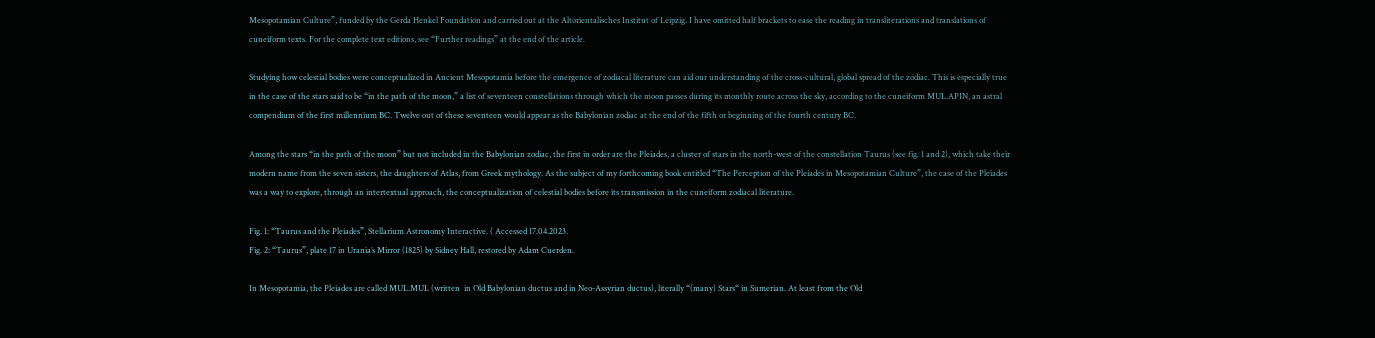Mesopotamian Culture”, funded by the Gerda Henkel Foundation and carried out at the Altorientalisches Institut of Leipzig. I have omitted half brackets to ease the reading in transliterations and translations of cuneiform texts. For the complete text editions, see “Further readings” at the end of the article.

Studying how celestial bodies were conceptualized in Ancient Mesopotamia before the emergence of zodiacal literature can aid our understanding of the cross-cultural, global spread of the zodiac. This is especially true in the case of the stars said to be “in the path of the moon,” a list of seventeen constellations through which the moon passes during its monthly route across the sky, according to the cuneiform MUL.APIN, an astral compendium of the first millennium BC. Twelve out of these seventeen would appear as the Babylonian zodiac at the end of the fifth or beginning of the fourth century BC.

Among the stars “in the path of the moon” but not included in the Babylonian zodiac, the first in order are the Pleiades, a cluster of stars in the north-west of the constellation Taurus (see fig. 1 and 2), which take their modern name from the seven sisters, the daughters of Atlas, from Greek mythology. As the subject of my forthcoming book entitled “The Perception of the Pleiades in Mesopotamian Culture”, the case of the Pleiades was a way to explore, through an intertextual approach, the conceptualization of celestial bodies before its transmission in the cuneiform zodiacal literature.

Fig. 1: “Taurus and the Pleiades”, Stellarium Astronomy Interactive. ( Accessed 17.04.2023.
Fig. 2: “Taurus”, plate 17 in Urania’s Mirror (1825) by Sidney Hall, restored by Adam Cuerden.

In Mesopotamia, the Pleiades are called MUL.MUL (written  in Old Babylonian ductus and in Neo-Assyrian ductus), literally “(many) Stars“ in Sumerian. At least from the Old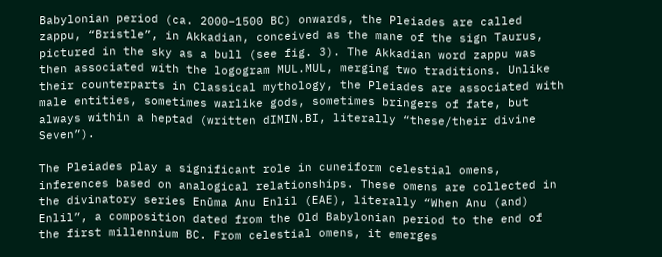Babylonian period (ca. 2000–1500 BC) onwards, the Pleiades are called zappu, “Bristle”, in Akkadian, conceived as the mane of the sign Taurus, pictured in the sky as a bull (see fig. 3). The Akkadian word zappu was then associated with the logogram MUL.MUL, merging two traditions. Unlike their counterparts in Classical mythology, the Pleiades are associated with male entities, sometimes warlike gods, sometimes bringers of fate, but always within a heptad (written dIMIN.BI, literally “these/their divine Seven”).

The Pleiades play a significant role in cuneiform celestial omens, inferences based on analogical relationships. These omens are collected in the divinatory series Enūma Anu Enlil (EAE), literally “When Anu (and) Enlil”, a composition dated from the Old Babylonian period to the end of the first millennium BC. From celestial omens, it emerges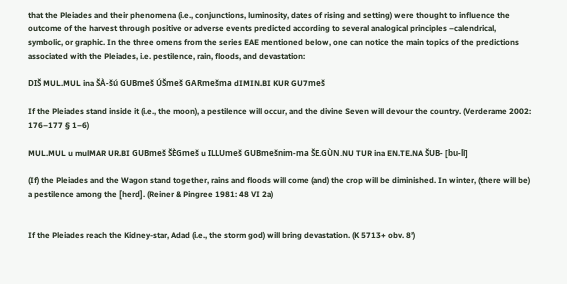that the Pleiades and their phenomena (i.e., conjunctions, luminosity, dates of rising and setting) were thought to influence the outcome of the harvest through positive or adverse events predicted according to several analogical principles –calendrical, symbolic, or graphic. In the three omens from the series EAE mentioned below, one can notice the main topics of the predictions associated with the Pleiades, i.e. pestilence, rain, floods, and devastation:

DIŠ MUL.MUL ina ŠÀ-šú GUBmeš ÚŠmeš GARmešma dIMIN.BI KUR GU7meš

If the Pleiades stand inside it (i.e., the moon), a pestilence will occur, and the divine Seven will devour the country. (Verderame 2002: 176–177 § 1–6)

MUL.MUL u mulMAR UR.BI GUBmeš ŠÈGmeš u ILLUmeš GUBmešnim-ma ŠE.GÙN.NU TUR ina EN.TE.NA ŠUB- [bu-lì]

(If) the Pleiades and the Wagon stand together, rains and floods will come (and) the crop will be diminished. In winter, (there will be) a pestilence among the [herd]. (Reiner & Pingree 1981: 48 VI 2a)


If the Pleiades reach the Kidney-star, Adad (i.e., the storm god) will bring devastation. (K 5713+ obv. 8’)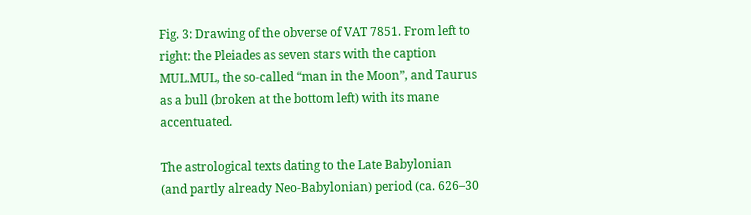Fig. 3: Drawing of the obverse of VAT 7851. From left to right: the Pleiades as seven stars with the caption MUL.MUL, the so-called “man in the Moon”, and Taurus as a bull (broken at the bottom left) with its mane accentuated.

The astrological texts dating to the Late Babylonian (and partly already Neo-Babylonian) period (ca. 626–30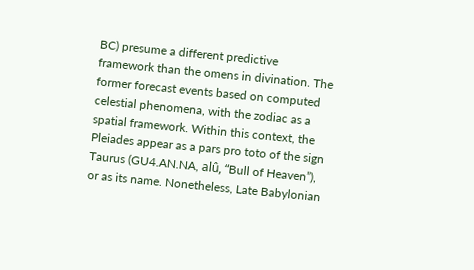BC) presume a different predictive framework than the omens in divination. The former forecast events based on computed celestial phenomena, with the zodiac as a spatial framework. Within this context, the Pleiades appear as a pars pro toto of the sign Taurus (GU4.AN.NA, alû, “Bull of Heaven”), or as its name. Nonetheless, Late Babylonian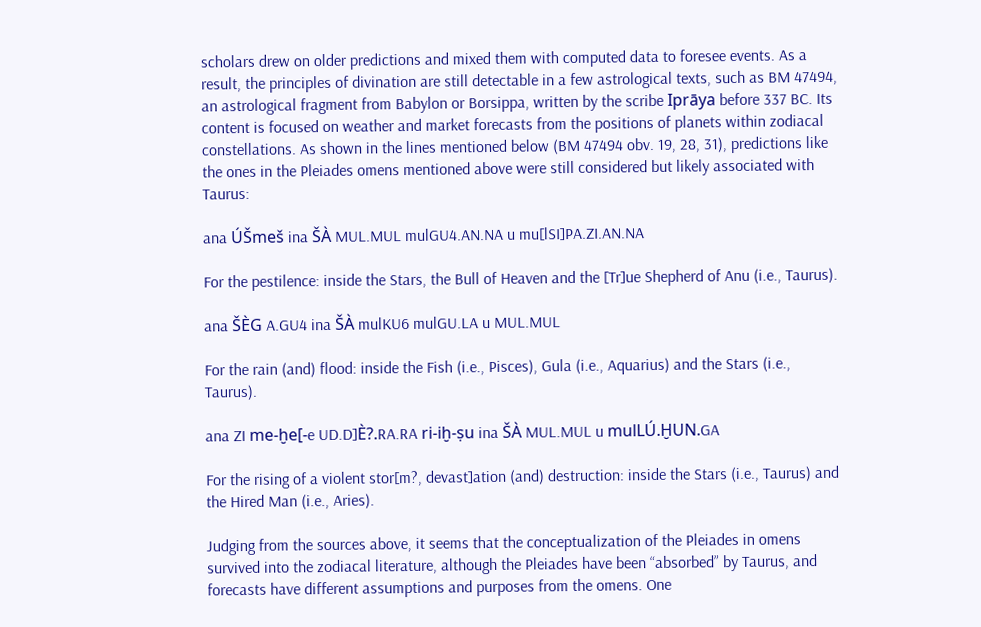scholars drew on older predictions and mixed them with computed data to foresee events. As a result, the principles of divination are still detectable in a few astrological texts, such as BM 47494, an astrological fragment from Babylon or Borsippa, written by the scribe Iprāya before 337 BC. Its content is focused on weather and market forecasts from the positions of planets within zodiacal constellations. As shown in the lines mentioned below (BM 47494 obv. 19, 28, 31), predictions like the ones in the Pleiades omens mentioned above were still considered but likely associated with Taurus:

ana ÚŠmeš ina ŠÀ MUL.MUL mulGU4.AN.NA u mu[lSI]PA.ZI.AN.NA

For the pestilence: inside the Stars, the Bull of Heaven and the [Tr]ue Shepherd of Anu (i.e., Taurus).

ana ŠÈG A.GU4 ina ŠÀ mulKU6 mulGU.LA u MUL.MUL

For the rain (and) flood: inside the Fish (i.e., Pisces), Gula (i.e., Aquarius) and the Stars (i.e., Taurus).

ana ZI me-ḫe[-e UD.D]È?.RA.RA ri-iḫ-ṣu ina ŠÀ MUL.MUL u mulLÚ.ḪUN.GA

For the rising of a violent stor[m?, devast]ation (and) destruction: inside the Stars (i.e., Taurus) and the Hired Man (i.e., Aries).

Judging from the sources above, it seems that the conceptualization of the Pleiades in omens survived into the zodiacal literature, although the Pleiades have been “absorbed” by Taurus, and forecasts have different assumptions and purposes from the omens. One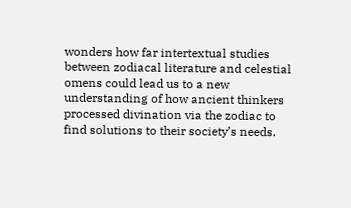wonders how far intertextual studies between zodiacal literature and celestial omens could lead us to a new understanding of how ancient thinkers processed divination via the zodiac to find solutions to their society’s needs.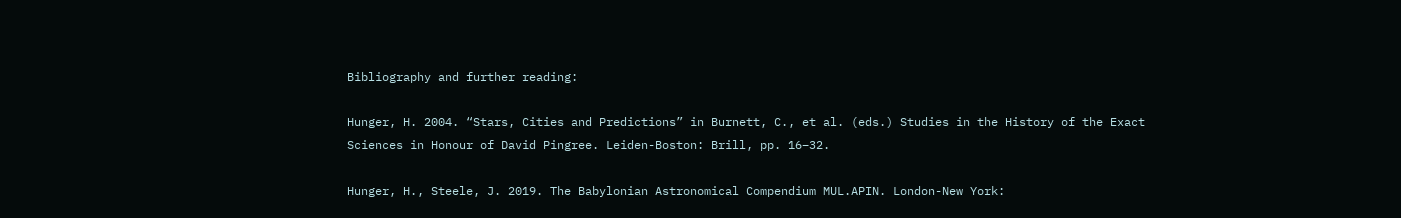Bibliography and further reading:

Hunger, H. 2004. “Stars, Cities and Predictions” in Burnett, C., et al. (eds.) Studies in the History of the Exact Sciences in Honour of David Pingree. Leiden-Boston: Brill, pp. 16–32.

Hunger, H., Steele, J. 2019. The Babylonian Astronomical Compendium MUL.APIN. London-New York: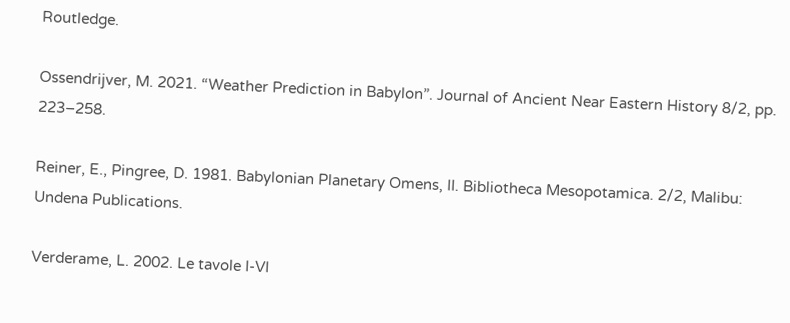Routledge.

Ossendrijver, M. 2021. “Weather Prediction in Babylon”. Journal of Ancient Near Eastern History 8/2, pp. 223–258.

Reiner, E., Pingree, D. 1981. Babylonian Planetary Omens, II. Bibliotheca Mesopotamica. 2/2, Malibu: Undena Publications.

Verderame, L. 2002. Le tavole I-VI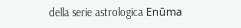della serie astrologica Enūma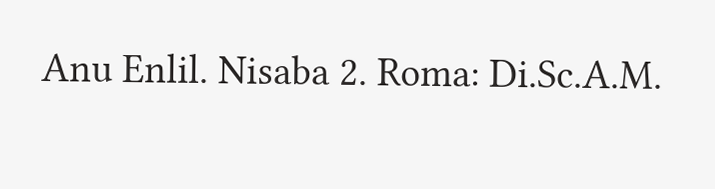Anu Enlil. Nisaba 2. Roma: Di.Sc.A.M.